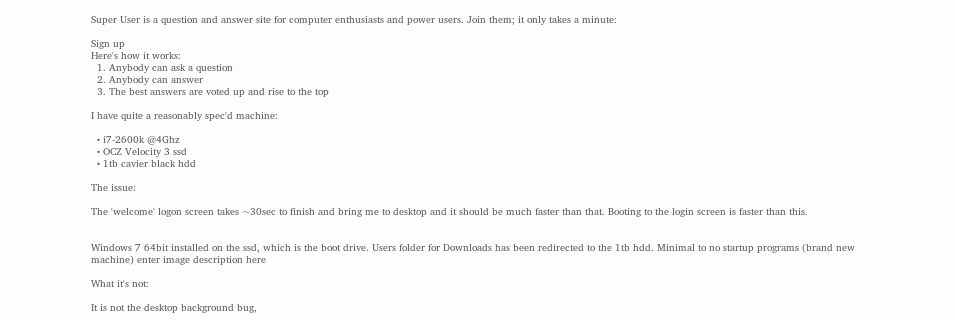Super User is a question and answer site for computer enthusiasts and power users. Join them; it only takes a minute:

Sign up
Here's how it works:
  1. Anybody can ask a question
  2. Anybody can answer
  3. The best answers are voted up and rise to the top

I have quite a reasonably spec'd machine:

  • i7-2600k @4Ghz
  • OCZ Velocity 3 ssd
  • 1tb cavier black hdd

The issue:

The 'welcome' logon screen takes ~30sec to finish and bring me to desktop and it should be much faster than that. Booting to the login screen is faster than this.


Windows 7 64bit installed on the ssd, which is the boot drive. Users folder for Downloads has been redirected to the 1tb hdd. Minimal to no startup programs (brand new machine) enter image description here

What it's not:

It is not the desktop background bug,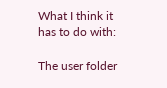What I think it has to do with:

The user folder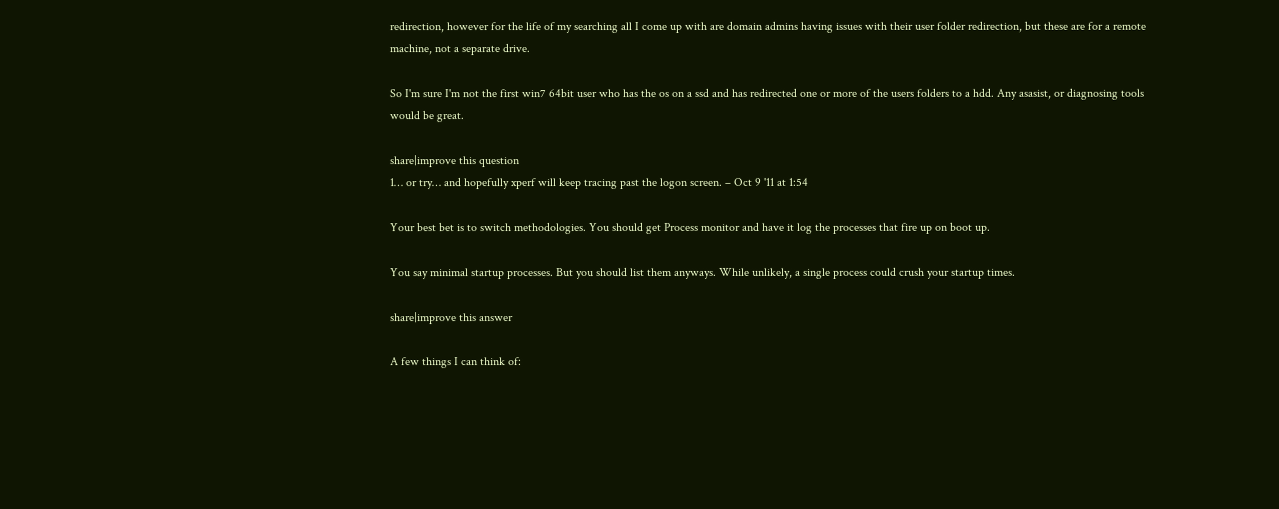redirection, however for the life of my searching all I come up with are domain admins having issues with their user folder redirection, but these are for a remote machine, not a separate drive.

So I'm sure I'm not the first win7 64bit user who has the os on a ssd and has redirected one or more of the users folders to a hdd. Any asasist, or diagnosing tools would be great.

share|improve this question
1… or try… and hopefully xperf will keep tracing past the logon screen. – Oct 9 '11 at 1:54

Your best bet is to switch methodologies. You should get Process monitor and have it log the processes that fire up on boot up.

You say minimal startup processes. But you should list them anyways. While unlikely, a single process could crush your startup times.

share|improve this answer

A few things I can think of: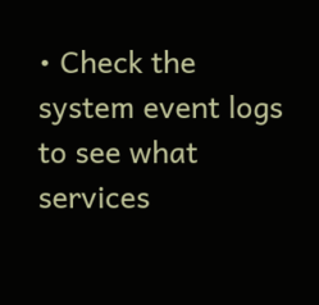• Check the system event logs to see what services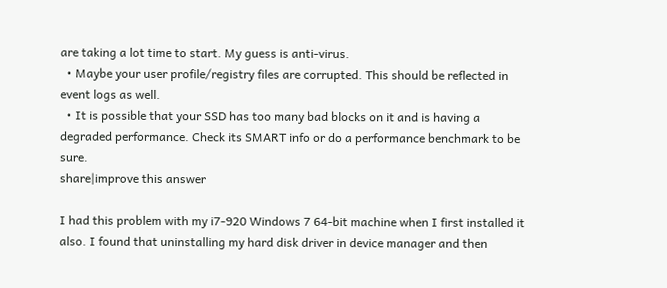are taking a lot time to start. My guess is anti-virus.
  • Maybe your user profile/registry files are corrupted. This should be reflected in event logs as well.
  • It is possible that your SSD has too many bad blocks on it and is having a degraded performance. Check its SMART info or do a performance benchmark to be sure.
share|improve this answer

I had this problem with my i7-920 Windows 7 64-bit machine when I first installed it also. I found that uninstalling my hard disk driver in device manager and then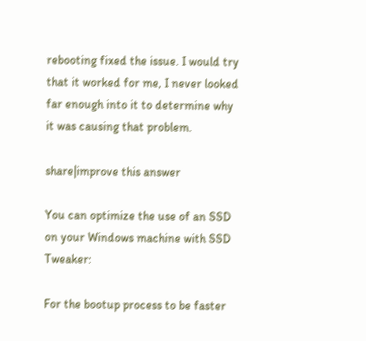rebooting fixed the issue. I would try that it worked for me, I never looked far enough into it to determine why it was causing that problem.

share|improve this answer

You can optimize the use of an SSD on your Windows machine with SSD Tweaker:

For the bootup process to be faster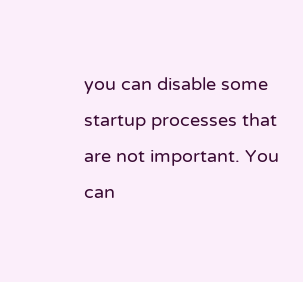you can disable some startup processes that are not important. You can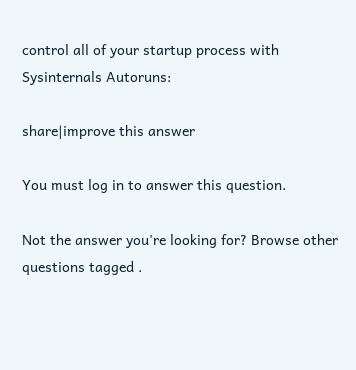control all of your startup process with Sysinternals Autoruns:

share|improve this answer

You must log in to answer this question.

Not the answer you're looking for? Browse other questions tagged .